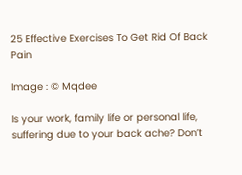25 Effective Exercises To Get Rid Of Back Pain

Image : © Mqdee

Is your work, family life or personal life, suffering due to your back ache? Don’t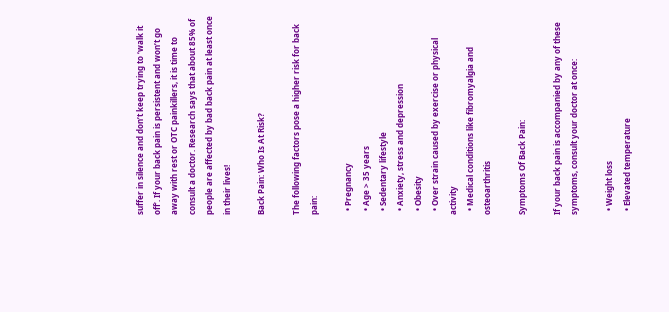suffer in silence and don’t keep trying to ‘walk it off’. If your back pain is persistent and won’t go away with rest or OTC painkillers, it is time to consult a doctor. Research says that about 85% of people are affected by bad back pain at least once in their lives!

Back Pain: Who Is At Risk?

The following factors pose a higher risk for back pain:

  • Pregnancy
  • Age > 35 years
  • Sedentary lifestyle
  • Anxiety, stress and depression
  • Obesity
  • Over strain caused by exercise or physical activity
  • Medical conditions like fibromyalgia and osteoarthritis

Symptoms Of Back Pain:

If your back pain is accompanied by any of these symptoms, consult your doctor at once:

  • Weight loss
  • Elevated temperature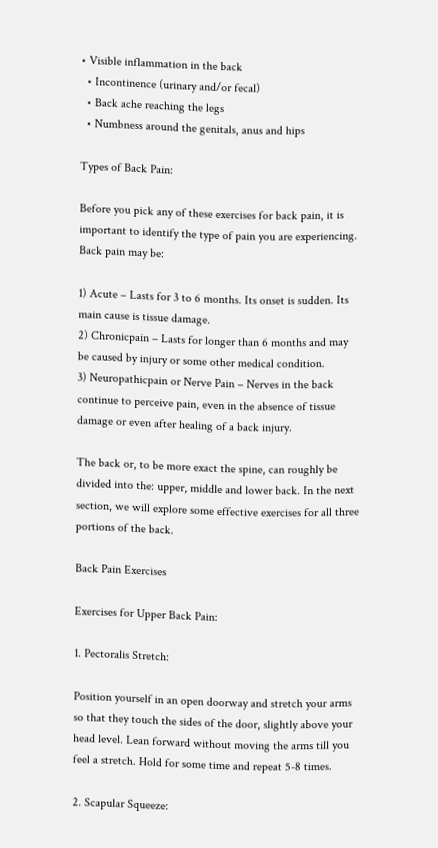• Visible inflammation in the back
  • Incontinence (urinary and/or fecal)
  • Back ache reaching the legs
  • Numbness around the genitals, anus and hips

Types of Back Pain:

Before you pick any of these exercises for back pain, it is important to identify the type of pain you are experiencing. Back pain may be:

1) Acute – Lasts for 3 to 6 months. Its onset is sudden. Its main cause is tissue damage.
2) Chronicpain – Lasts for longer than 6 months and may be caused by injury or some other medical condition.
3) Neuropathicpain or Nerve Pain – Nerves in the back continue to perceive pain, even in the absence of tissue damage or even after healing of a back injury.

The back or, to be more exact the spine, can roughly be divided into the: upper, middle and lower back. In the next section, we will explore some effective exercises for all three portions of the back.

Back Pain Exercises

Exercises for Upper Back Pain:

1. Pectoralis Stretch:

Position yourself in an open doorway and stretch your arms so that they touch the sides of the door, slightly above your head level. Lean forward without moving the arms till you feel a stretch. Hold for some time and repeat 5-8 times.

2. Scapular Squeeze: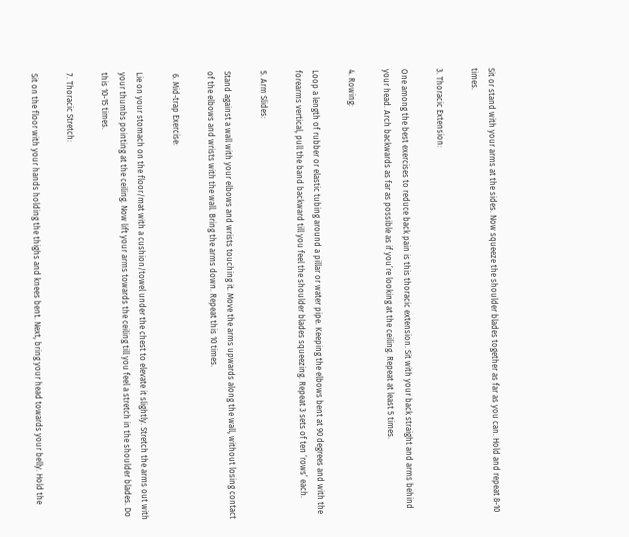Sit or stand with your arms at the sides. Now squeeze the shoulder blades together as far as you can. Hold and repeat 8-10 times.

3. Thoracic Extension:

One among the best exercises to reduce back pain is this thoracic extension. Sit with your back straight and arms behind your head. Arch backwards as far as possible as if you’re looking at the ceiling. Repeat at least 5 times.

4. Rowing:

Loop a length of rubber or elastic tubing around a pillar or water pipe. Keeping the elbows bent at 90 degrees and with the forearms vertical, pull the band backward till you feel the shoulder blades squeezing. Repeat 3 sets of ten ‘rows’ each.

5. Arm Slides:

Stand against a wall with your elbows and wrists touching it. Move the arms upwards along the wall, without losing contact of the elbows and wrists with the wall. Bring the arms down. Repeat this 10 times.

 6. Mid-trap Exercise:

Lie on your stomach on the floor/mat with a cushion/towel under the chest to elevate it slightly. Stretch the arms out with your thumbs pointing at the ceiling. Now lift your arms towards the ceiling till you feel a stretch in the shoulder blades. Do this 10-15 times.

7. Thoracic Stretch:

Sit on the floor with your hands holding the thighs and knees bent. Next, bring your head towards your belly. Hold the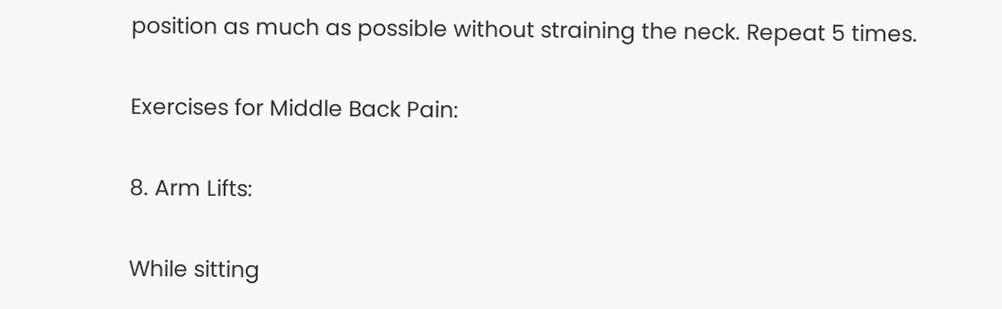position as much as possible without straining the neck. Repeat 5 times.

Exercises for Middle Back Pain:

8. Arm Lifts:

While sitting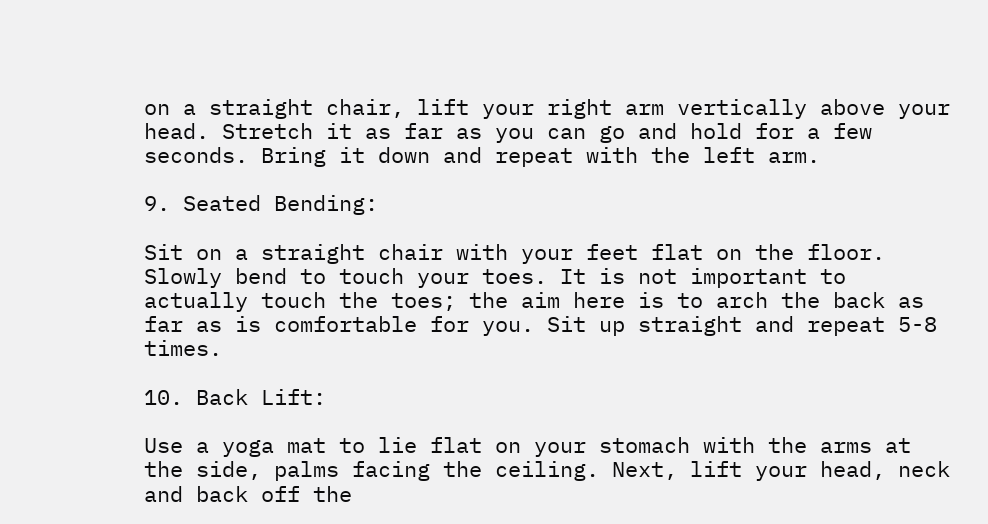on a straight chair, lift your right arm vertically above your head. Stretch it as far as you can go and hold for a few seconds. Bring it down and repeat with the left arm.

9. Seated Bending:

Sit on a straight chair with your feet flat on the floor. Slowly bend to touch your toes. It is not important to actually touch the toes; the aim here is to arch the back as far as is comfortable for you. Sit up straight and repeat 5-8 times.

10. Back Lift:

Use a yoga mat to lie flat on your stomach with the arms at the side, palms facing the ceiling. Next, lift your head, neck and back off the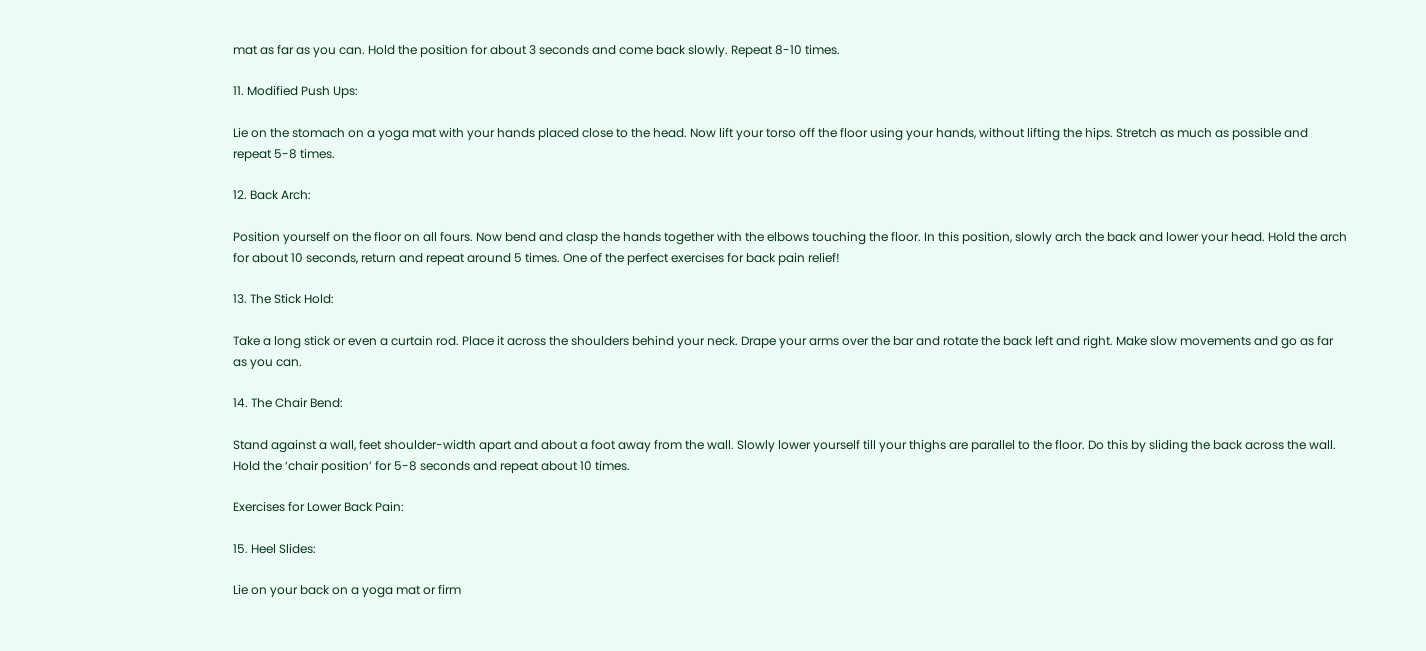mat as far as you can. Hold the position for about 3 seconds and come back slowly. Repeat 8-10 times.

11. Modified Push Ups:

Lie on the stomach on a yoga mat with your hands placed close to the head. Now lift your torso off the floor using your hands, without lifting the hips. Stretch as much as possible and repeat 5-8 times.

12. Back Arch:

Position yourself on the floor on all fours. Now bend and clasp the hands together with the elbows touching the floor. In this position, slowly arch the back and lower your head. Hold the arch for about 10 seconds, return and repeat around 5 times. One of the perfect exercises for back pain relief!

13. The Stick Hold:

Take a long stick or even a curtain rod. Place it across the shoulders behind your neck. Drape your arms over the bar and rotate the back left and right. Make slow movements and go as far as you can.

14. The Chair Bend:

Stand against a wall, feet shoulder-width apart and about a foot away from the wall. Slowly lower yourself till your thighs are parallel to the floor. Do this by sliding the back across the wall. Hold the ‘chair position’ for 5-8 seconds and repeat about 10 times.

Exercises for Lower Back Pain:

15. Heel Slides:

Lie on your back on a yoga mat or firm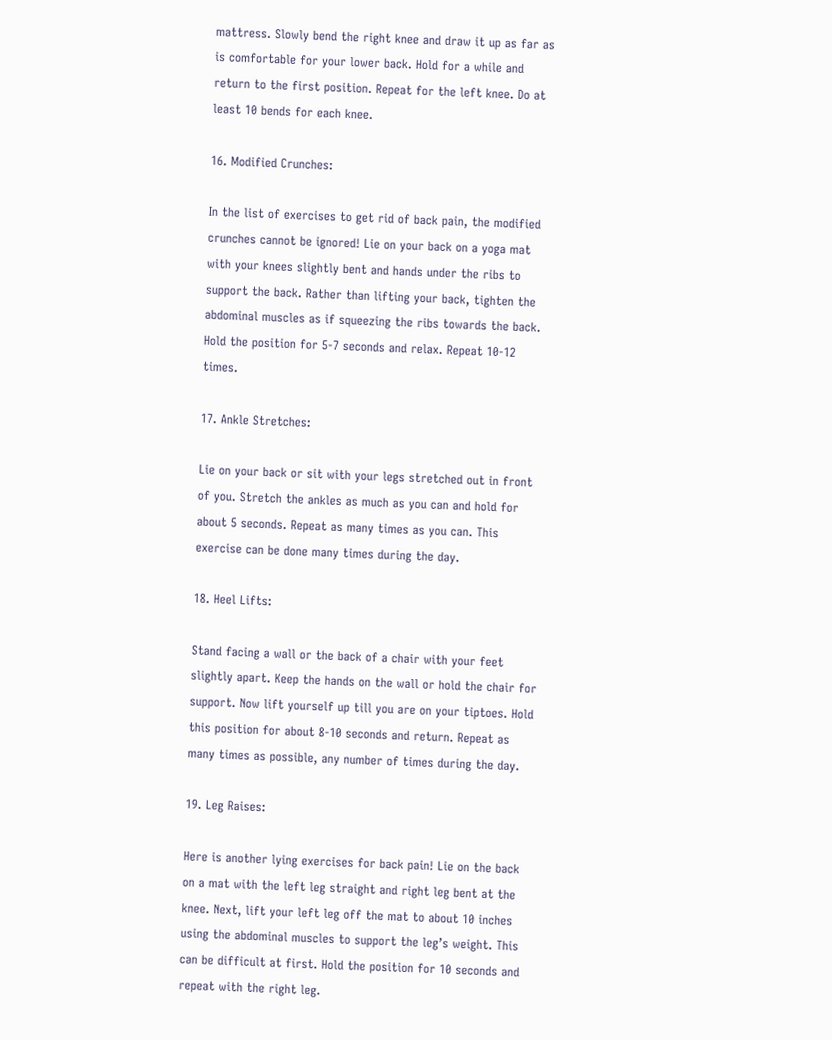mattress. Slowly bend the right knee and draw it up as far as is comfortable for your lower back. Hold for a while and return to the first position. Repeat for the left knee. Do at least 10 bends for each knee.

16. Modified Crunches:

In the list of exercises to get rid of back pain, the modified crunches cannot be ignored! Lie on your back on a yoga mat with your knees slightly bent and hands under the ribs to support the back. Rather than lifting your back, tighten the abdominal muscles as if squeezing the ribs towards the back. Hold the position for 5-7 seconds and relax. Repeat 10-12 times.

17. Ankle Stretches:

Lie on your back or sit with your legs stretched out in front of you. Stretch the ankles as much as you can and hold for about 5 seconds. Repeat as many times as you can. This exercise can be done many times during the day.

18. Heel Lifts:

Stand facing a wall or the back of a chair with your feet slightly apart. Keep the hands on the wall or hold the chair for support. Now lift yourself up till you are on your tiptoes. Hold this position for about 8-10 seconds and return. Repeat as many times as possible, any number of times during the day.

19. Leg Raises:

Here is another lying exercises for back pain! Lie on the back on a mat with the left leg straight and right leg bent at the knee. Next, lift your left leg off the mat to about 10 inches using the abdominal muscles to support the leg’s weight. This can be difficult at first. Hold the position for 10 seconds and repeat with the right leg.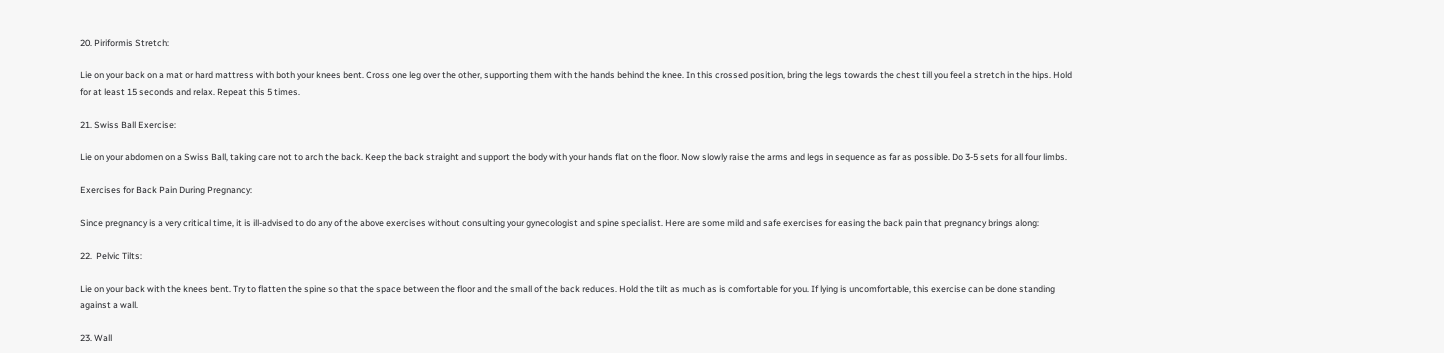20. Piriformis Stretch:

Lie on your back on a mat or hard mattress with both your knees bent. Cross one leg over the other, supporting them with the hands behind the knee. In this crossed position, bring the legs towards the chest till you feel a stretch in the hips. Hold for at least 15 seconds and relax. Repeat this 5 times.

21. Swiss Ball Exercise:

Lie on your abdomen on a Swiss Ball, taking care not to arch the back. Keep the back straight and support the body with your hands flat on the floor. Now slowly raise the arms and legs in sequence as far as possible. Do 3-5 sets for all four limbs.

Exercises for Back Pain During Pregnancy:

Since pregnancy is a very critical time, it is ill-advised to do any of the above exercises without consulting your gynecologist and spine specialist. Here are some mild and safe exercises for easing the back pain that pregnancy brings along:

22.  Pelvic Tilts:

Lie on your back with the knees bent. Try to flatten the spine so that the space between the floor and the small of the back reduces. Hold the tilt as much as is comfortable for you. If lying is uncomfortable, this exercise can be done standing against a wall.

23. Wall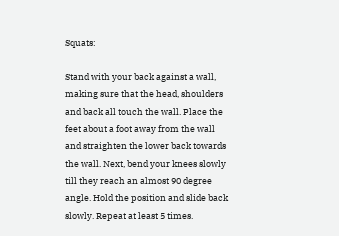Squats:

Stand with your back against a wall, making sure that the head, shoulders and back all touch the wall. Place the feet about a foot away from the wall and straighten the lower back towards the wall. Next, bend your knees slowly till they reach an almost 90 degree angle. Hold the position and slide back slowly. Repeat at least 5 times.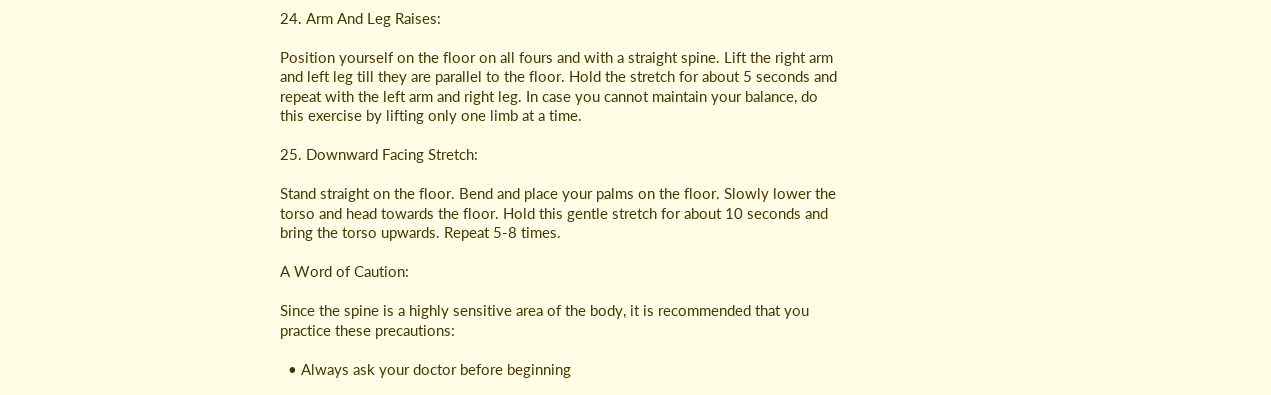24. Arm And Leg Raises:

Position yourself on the floor on all fours and with a straight spine. Lift the right arm and left leg till they are parallel to the floor. Hold the stretch for about 5 seconds and repeat with the left arm and right leg. In case you cannot maintain your balance, do this exercise by lifting only one limb at a time.

25. Downward Facing Stretch:

Stand straight on the floor. Bend and place your palms on the floor. Slowly lower the torso and head towards the floor. Hold this gentle stretch for about 10 seconds and bring the torso upwards. Repeat 5-8 times.

A Word of Caution:

Since the spine is a highly sensitive area of the body, it is recommended that you practice these precautions:

  • Always ask your doctor before beginning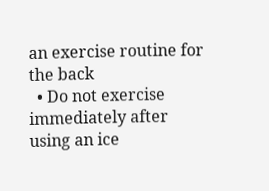an exercise routine for the back
  • Do not exercise immediately after using an ice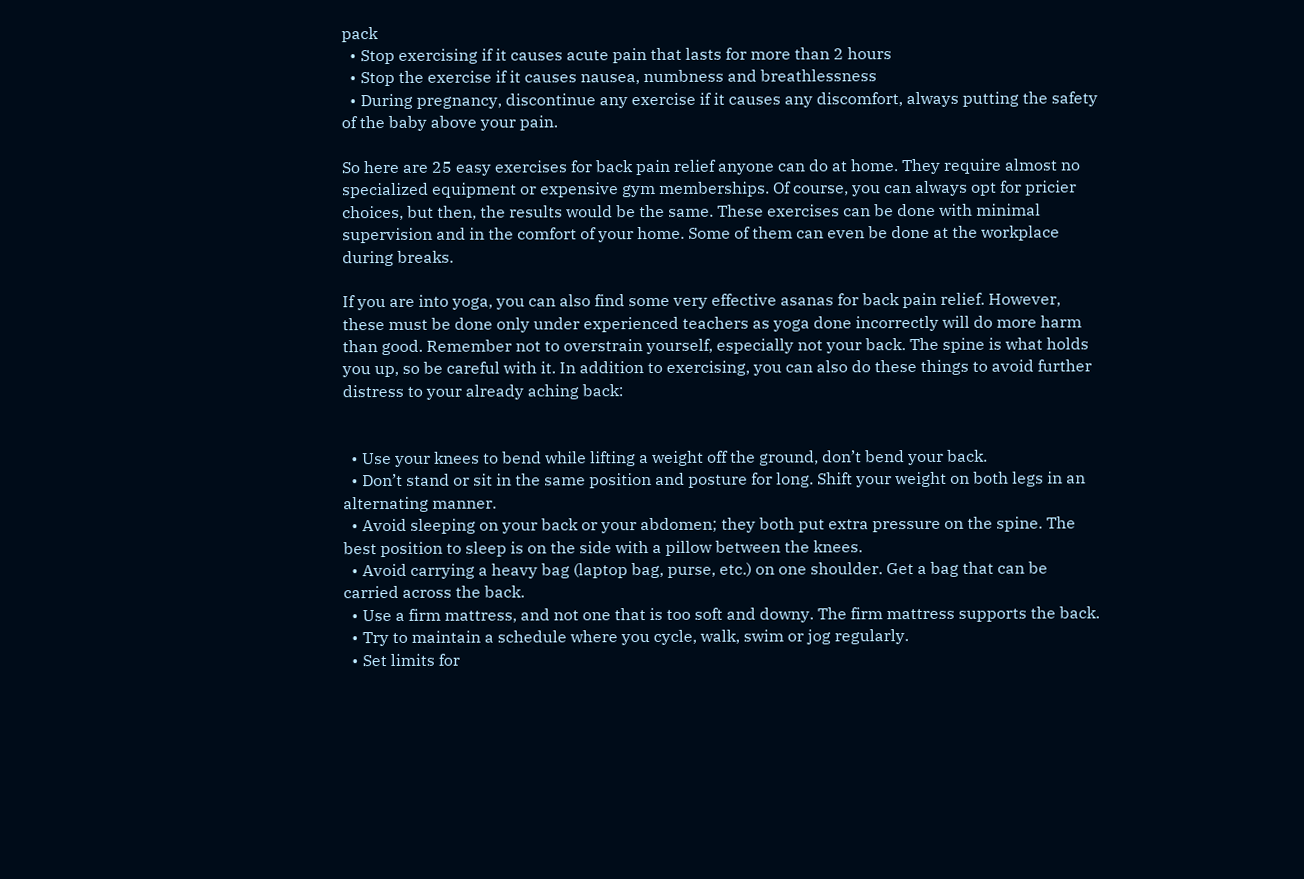pack
  • Stop exercising if it causes acute pain that lasts for more than 2 hours
  • Stop the exercise if it causes nausea, numbness and breathlessness
  • During pregnancy, discontinue any exercise if it causes any discomfort, always putting the safety of the baby above your pain.

So here are 25 easy exercises for back pain relief anyone can do at home. They require almost no specialized equipment or expensive gym memberships. Of course, you can always opt for pricier choices, but then, the results would be the same. These exercises can be done with minimal supervision and in the comfort of your home. Some of them can even be done at the workplace during breaks.

If you are into yoga, you can also find some very effective asanas for back pain relief. However, these must be done only under experienced teachers as yoga done incorrectly will do more harm than good. Remember not to overstrain yourself, especially not your back. The spine is what holds you up, so be careful with it. In addition to exercising, you can also do these things to avoid further distress to your already aching back:


  • Use your knees to bend while lifting a weight off the ground, don’t bend your back.
  • Don’t stand or sit in the same position and posture for long. Shift your weight on both legs in an alternating manner.
  • Avoid sleeping on your back or your abdomen; they both put extra pressure on the spine. The best position to sleep is on the side with a pillow between the knees.
  • Avoid carrying a heavy bag (laptop bag, purse, etc.) on one shoulder. Get a bag that can be carried across the back.
  • Use a firm mattress, and not one that is too soft and downy. The firm mattress supports the back.
  • Try to maintain a schedule where you cycle, walk, swim or jog regularly.
  • Set limits for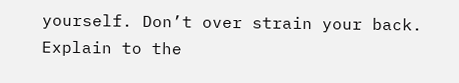yourself. Don’t over strain your back. Explain to the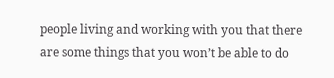people living and working with you that there are some things that you won’t be able to do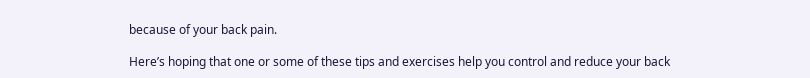because of your back pain.

Here’s hoping that one or some of these tips and exercises help you control and reduce your back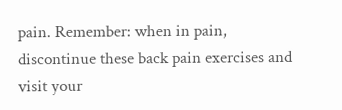pain. Remember: when in pain, discontinue these back pain exercises and visit your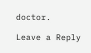doctor.

Leave a Reply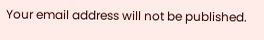Your email address will not be published.